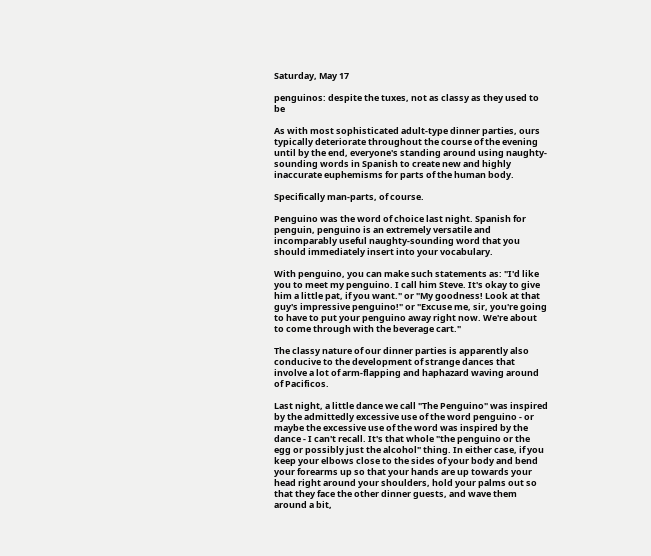Saturday, May 17

penguinos: despite the tuxes, not as classy as they used to be

As with most sophisticated adult-type dinner parties, ours typically deteriorate throughout the course of the evening until by the end, everyone's standing around using naughty-sounding words in Spanish to create new and highly inaccurate euphemisms for parts of the human body.

Specifically man-parts, of course.

Penguino was the word of choice last night. Spanish for penguin, penguino is an extremely versatile and incomparably useful naughty-sounding word that you should immediately insert into your vocabulary.

With penguino, you can make such statements as: "I'd like you to meet my penguino. I call him Steve. It's okay to give him a little pat, if you want." or "My goodness! Look at that guy's impressive penguino!" or "Excuse me, sir, you're going to have to put your penguino away right now. We're about to come through with the beverage cart."

The classy nature of our dinner parties is apparently also conducive to the development of strange dances that involve a lot of arm-flapping and haphazard waving around of Pacificos.

Last night, a little dance we call "The Penguino" was inspired by the admittedly excessive use of the word penguino - or maybe the excessive use of the word was inspired by the dance - I can't recall. It's that whole "the penguino or the egg or possibly just the alcohol" thing. In either case, if you keep your elbows close to the sides of your body and bend your forearms up so that your hands are up towards your head right around your shoulders, hold your palms out so that they face the other dinner guests, and wave them around a bit,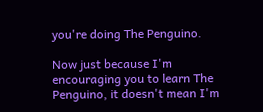you're doing The Penguino.

Now just because I'm encouraging you to learn The Penguino, it doesn't mean I'm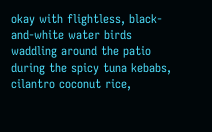okay with flightless, black-and-white water birds waddling around the patio during the spicy tuna kebabs, cilantro coconut rice,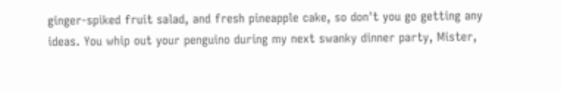ginger-spiked fruit salad, and fresh pineapple cake, so don't you go getting any ideas. You whip out your penguino during my next swanky dinner party, Mister,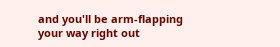and you'll be arm-flapping your way right out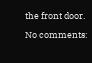the front door.

No comments: